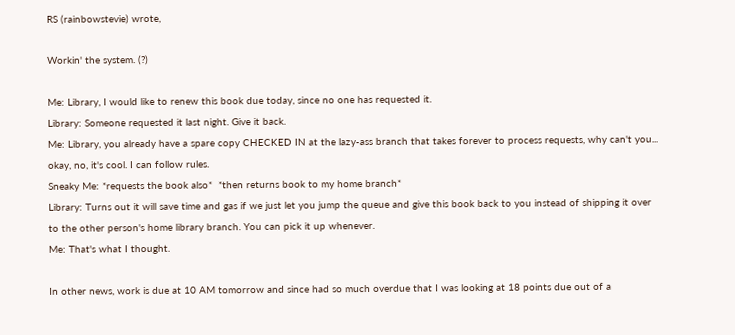RS (rainbowstevie) wrote,

Workin' the system. (?)

Me: Library, I would like to renew this book due today, since no one has requested it.
Library: Someone requested it last night. Give it back.
Me: Library, you already have a spare copy CHECKED IN at the lazy-ass branch that takes forever to process requests, why can't you... okay, no, it's cool. I can follow rules.
Sneaky Me: *requests the book also*  *then returns book to my home branch*
Library: Turns out it will save time and gas if we just let you jump the queue and give this book back to you instead of shipping it over to the other person's home library branch. You can pick it up whenever.
Me: That's what I thought.

In other news, work is due at 10 AM tomorrow and since had so much overdue that I was looking at 18 points due out of a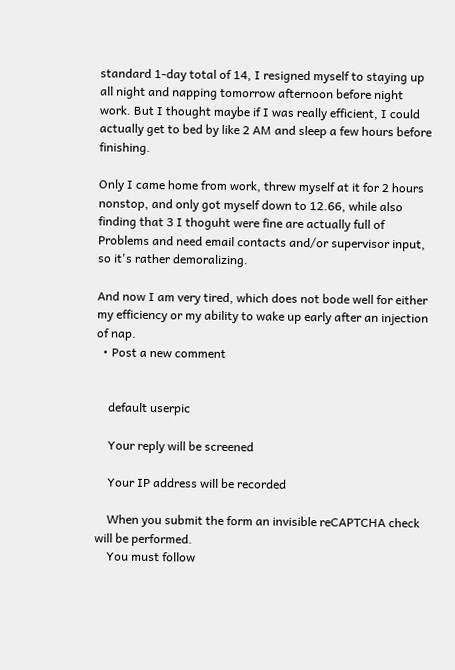standard 1-day total of 14, I resigned myself to staying up all night and napping tomorrow afternoon before night work. But I thought maybe if I was really efficient, I could actually get to bed by like 2 AM and sleep a few hours before finishing.

Only I came home from work, threw myself at it for 2 hours nonstop, and only got myself down to 12.66, while also finding that 3 I thoguht were fine are actually full of Problems and need email contacts and/or supervisor input, so it's rather demoralizing.

And now I am very tired, which does not bode well for either my efficiency or my ability to wake up early after an injection of nap.
  • Post a new comment


    default userpic

    Your reply will be screened

    Your IP address will be recorded

    When you submit the form an invisible reCAPTCHA check will be performed.
    You must follow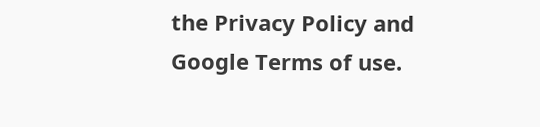the Privacy Policy and Google Terms of use.